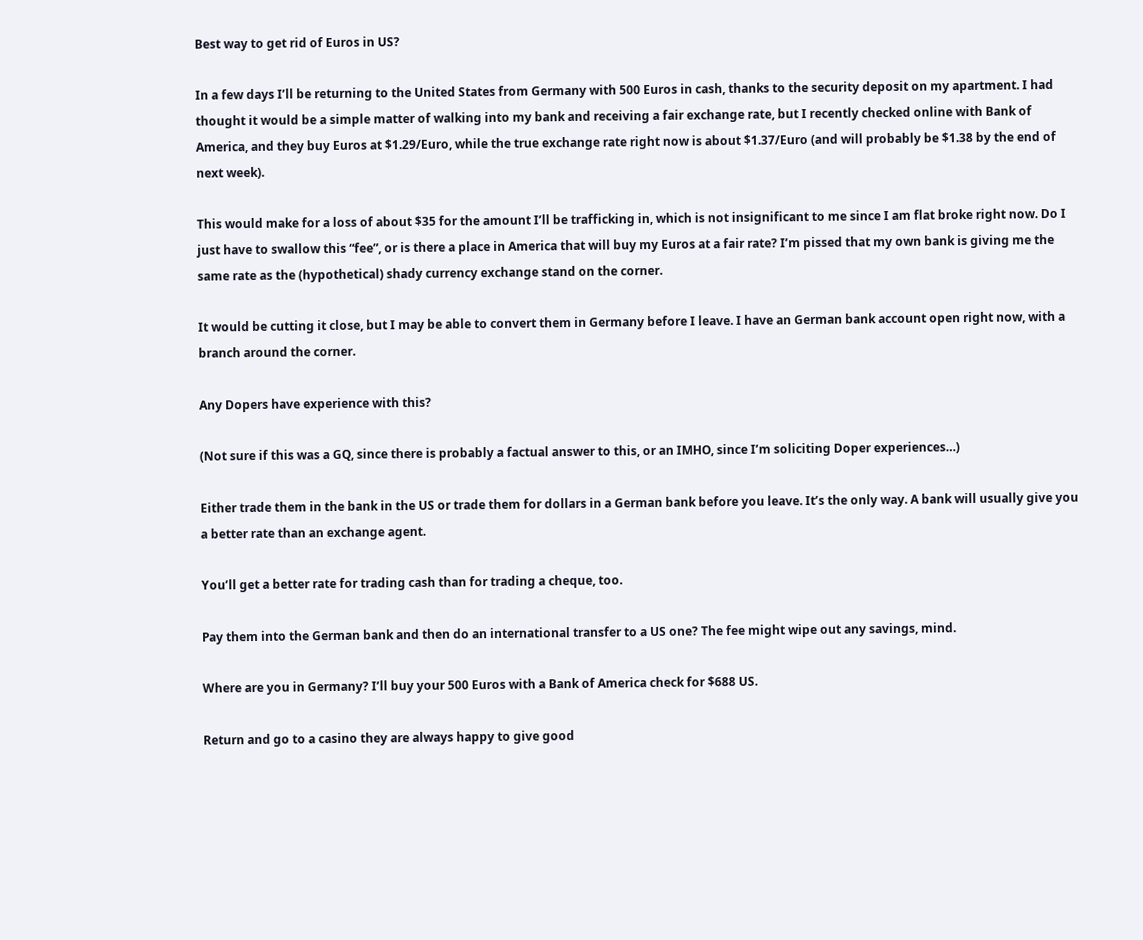Best way to get rid of Euros in US?

In a few days I’ll be returning to the United States from Germany with 500 Euros in cash, thanks to the security deposit on my apartment. I had thought it would be a simple matter of walking into my bank and receiving a fair exchange rate, but I recently checked online with Bank of America, and they buy Euros at $1.29/Euro, while the true exchange rate right now is about $1.37/Euro (and will probably be $1.38 by the end of next week).

This would make for a loss of about $35 for the amount I’ll be trafficking in, which is not insignificant to me since I am flat broke right now. Do I just have to swallow this “fee”, or is there a place in America that will buy my Euros at a fair rate? I’m pissed that my own bank is giving me the same rate as the (hypothetical) shady currency exchange stand on the corner.

It would be cutting it close, but I may be able to convert them in Germany before I leave. I have an German bank account open right now, with a branch around the corner.

Any Dopers have experience with this?

(Not sure if this was a GQ, since there is probably a factual answer to this, or an IMHO, since I’m soliciting Doper experiences…)

Either trade them in the bank in the US or trade them for dollars in a German bank before you leave. It’s the only way. A bank will usually give you a better rate than an exchange agent.

You’ll get a better rate for trading cash than for trading a cheque, too.

Pay them into the German bank and then do an international transfer to a US one? The fee might wipe out any savings, mind.

Where are you in Germany? I’ll buy your 500 Euros with a Bank of America check for $688 US.

Return and go to a casino they are always happy to give good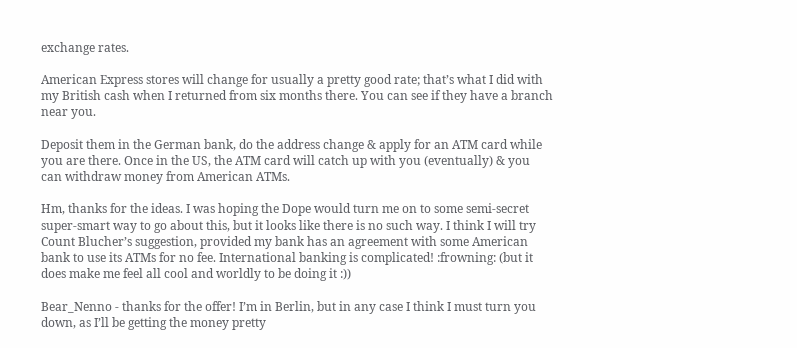exchange rates.

American Express stores will change for usually a pretty good rate; that’s what I did with my British cash when I returned from six months there. You can see if they have a branch near you.

Deposit them in the German bank, do the address change & apply for an ATM card while you are there. Once in the US, the ATM card will catch up with you (eventually) & you can withdraw money from American ATMs.

Hm, thanks for the ideas. I was hoping the Dope would turn me on to some semi-secret super-smart way to go about this, but it looks like there is no such way. I think I will try Count Blucher’s suggestion, provided my bank has an agreement with some American bank to use its ATMs for no fee. International banking is complicated! :frowning: (but it does make me feel all cool and worldly to be doing it :))

Bear_Nenno - thanks for the offer! I’m in Berlin, but in any case I think I must turn you down, as I’ll be getting the money pretty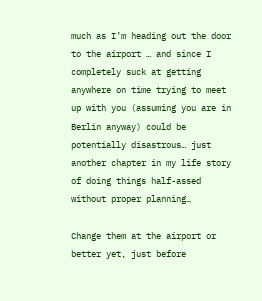much as I’m heading out the door to the airport … and since I completely suck at getting anywhere on time trying to meet up with you (assuming you are in Berlin anyway) could be potentially disastrous… just another chapter in my life story of doing things half-assed without proper planning…

Change them at the airport or better yet, just before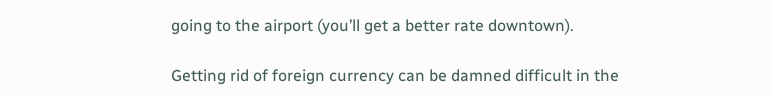going to the airport (you’ll get a better rate downtown).

Getting rid of foreign currency can be damned difficult in the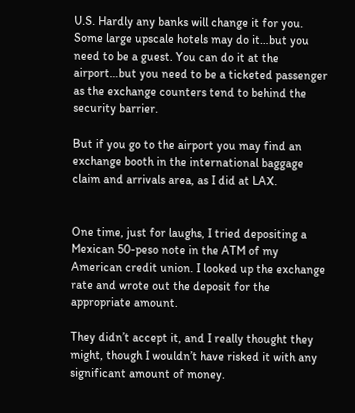U.S. Hardly any banks will change it for you. Some large upscale hotels may do it…but you need to be a guest. You can do it at the airport…but you need to be a ticketed passenger as the exchange counters tend to behind the security barrier.

But if you go to the airport you may find an exchange booth in the international baggage claim and arrivals area, as I did at LAX.


One time, just for laughs, I tried depositing a Mexican 50-peso note in the ATM of my American credit union. I looked up the exchange rate and wrote out the deposit for the appropriate amount.

They didn’t accept it, and I really thought they might, though I wouldn’t have risked it with any significant amount of money.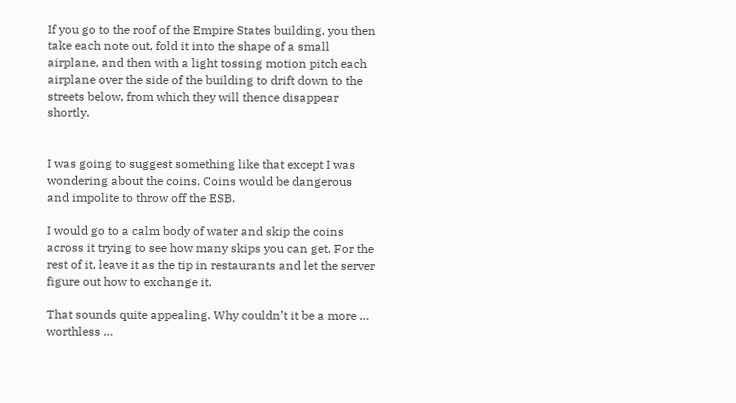If you go to the roof of the Empire States building, you then take each note out, fold it into the shape of a small airplane, and then with a light tossing motion pitch each airplane over the side of the building to drift down to the streets below, from which they will thence disappear shortly.


I was going to suggest something like that except I was wondering about the coins. Coins would be dangerous and impolite to throw off the ESB.

I would go to a calm body of water and skip the coins across it trying to see how many skips you can get. For the rest of it, leave it as the tip in restaurants and let the server figure out how to exchange it.

That sounds quite appealing. Why couldn’t it be a more … worthless …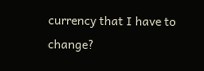currency that I have to change?